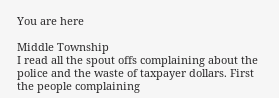You are here

Middle Township
I read all the spout offs complaining about the police and the waste of taxpayer dollars. First the people complaining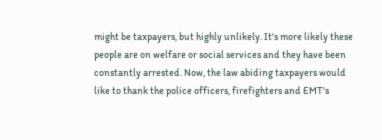might be taxpayers, but highly unlikely. It's more likely these people are on welfare or social services and they have been constantly arrested. Now, the law abiding taxpayers would like to thank the police officers, firefighters and EMT's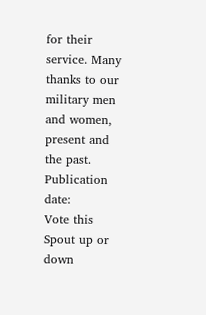for their service. Many thanks to our military men and women, present and the past.
Publication date:
Vote this Spout up or down